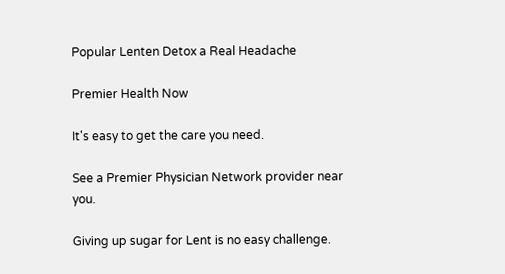Popular Lenten Detox a Real Headache

Premier Health Now

It's easy to get the care you need.

See a Premier Physician Network provider near you.

Giving up sugar for Lent is no easy challenge.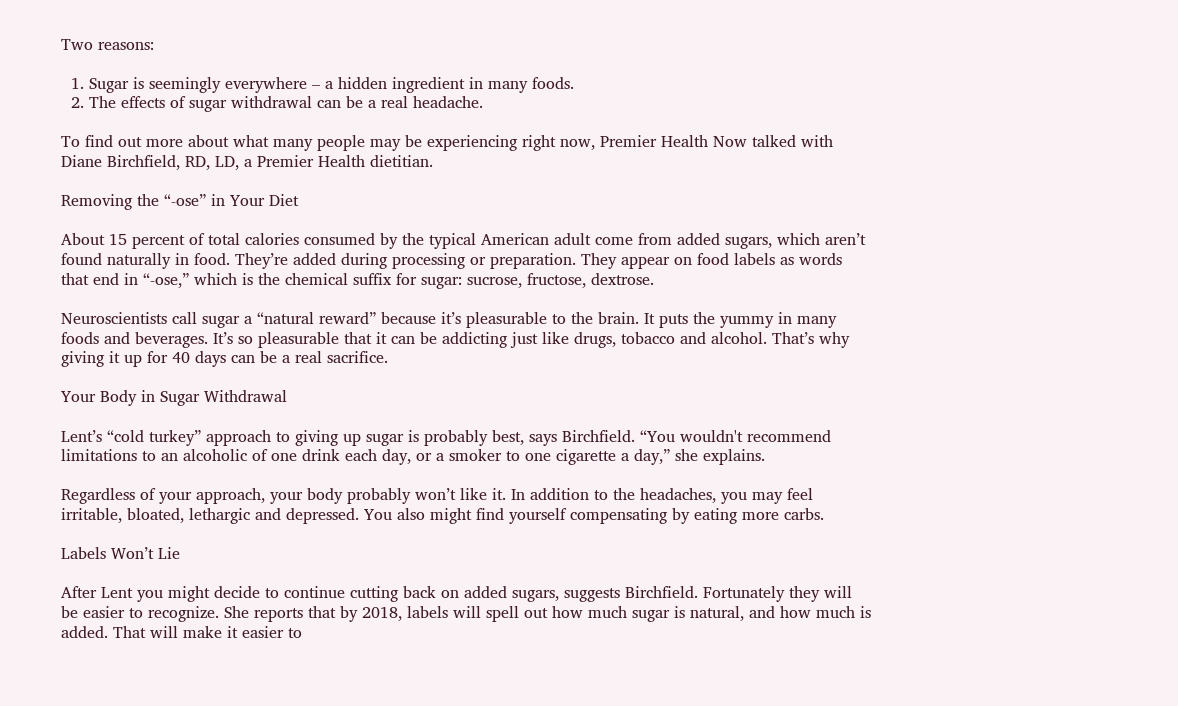Two reasons:

  1. Sugar is seemingly everywhere – a hidden ingredient in many foods.
  2. The effects of sugar withdrawal can be a real headache.

To find out more about what many people may be experiencing right now, Premier Health Now talked with Diane Birchfield, RD, LD, a Premier Health dietitian.

Removing the “-ose” in Your Diet

About 15 percent of total calories consumed by the typical American adult come from added sugars, which aren’t found naturally in food. They’re added during processing or preparation. They appear on food labels as words that end in “-ose,” which is the chemical suffix for sugar: sucrose, fructose, dextrose.

Neuroscientists call sugar a “natural reward” because it’s pleasurable to the brain. It puts the yummy in many foods and beverages. It’s so pleasurable that it can be addicting just like drugs, tobacco and alcohol. That’s why giving it up for 40 days can be a real sacrifice.

Your Body in Sugar Withdrawal

Lent’s “cold turkey” approach to giving up sugar is probably best, says Birchfield. “You wouldn't recommend limitations to an alcoholic of one drink each day, or a smoker to one cigarette a day,” she explains.

Regardless of your approach, your body probably won’t like it. In addition to the headaches, you may feel irritable, bloated, lethargic and depressed. You also might find yourself compensating by eating more carbs.

Labels Won’t Lie

After Lent you might decide to continue cutting back on added sugars, suggests Birchfield. Fortunately they will be easier to recognize. She reports that by 2018, labels will spell out how much sugar is natural, and how much is added. That will make it easier to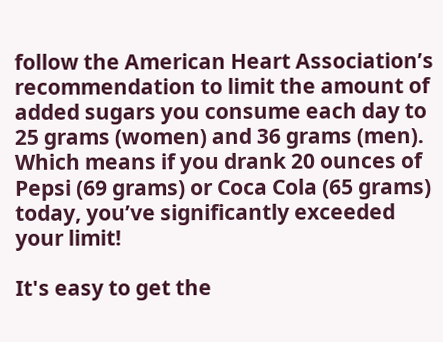follow the American Heart Association’s recommendation to limit the amount of added sugars you consume each day to 25 grams (women) and 36 grams (men). Which means if you drank 20 ounces of Pepsi (69 grams) or Coca Cola (65 grams) today, you’ve significantly exceeded your limit!

It's easy to get the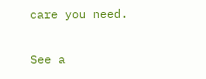care you need.

See a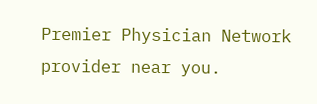Premier Physician Network provider near you.